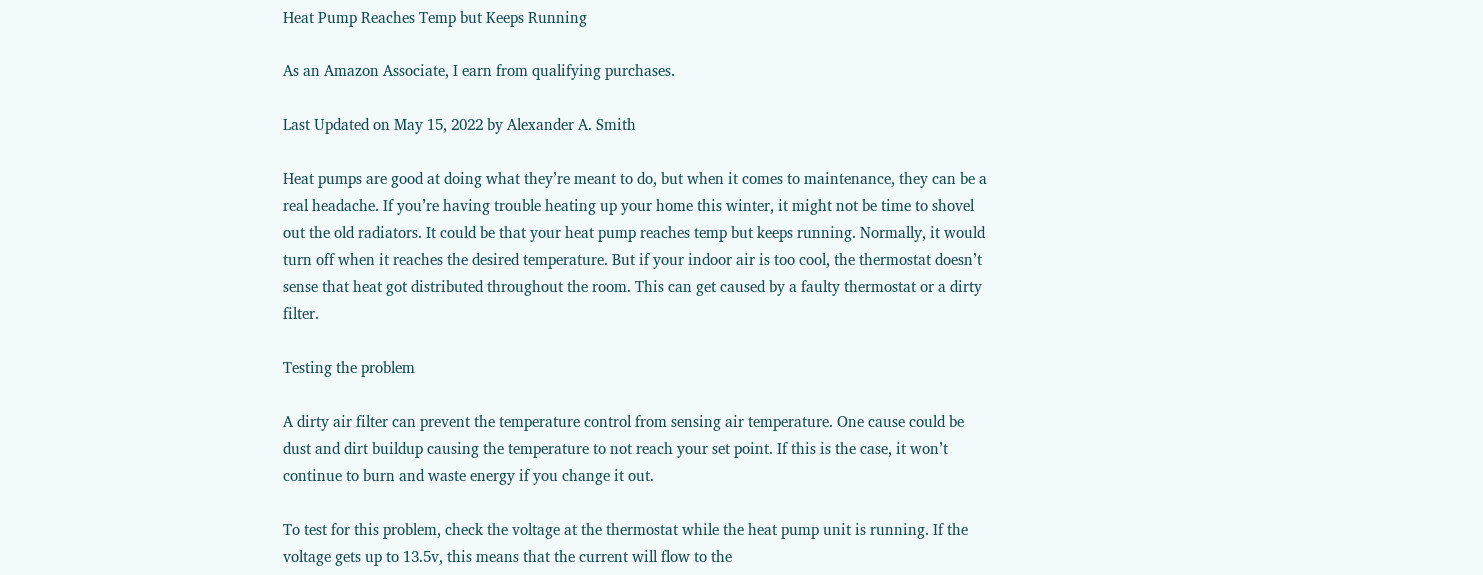Heat Pump Reaches Temp but Keeps Running

As an Amazon Associate, I earn from qualifying purchases.

Last Updated on May 15, 2022 by Alexander A. Smith

Heat pumps are good at doing what they’re meant to do, but when it comes to maintenance, they can be a real headache. If you’re having trouble heating up your home this winter, it might not be time to shovel out the old radiators. It could be that your heat pump reaches temp but keeps running. Normally, it would turn off when it reaches the desired temperature. But if your indoor air is too cool, the thermostat doesn’t sense that heat got distributed throughout the room. This can get caused by a faulty thermostat or a dirty filter.

Testing the problem

A dirty air filter can prevent the temperature control from sensing air temperature. One cause could be dust and dirt buildup causing the temperature to not reach your set point. If this is the case, it won’t continue to burn and waste energy if you change it out.

To test for this problem, check the voltage at the thermostat while the heat pump unit is running. If the voltage gets up to 13.5v, this means that the current will flow to the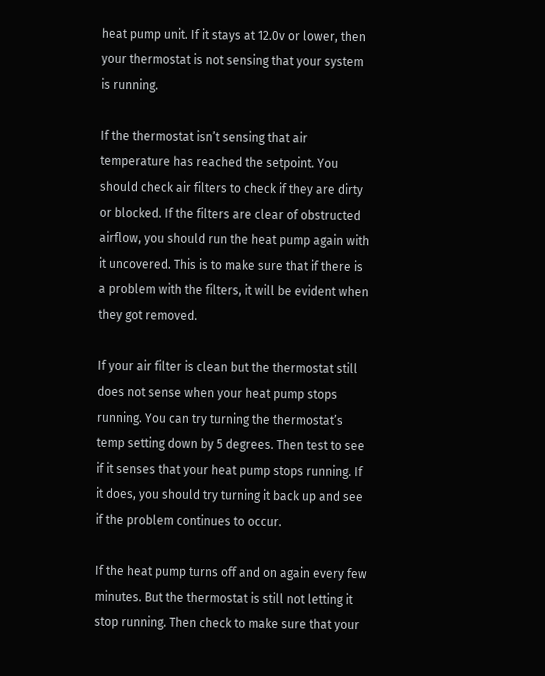heat pump unit. If it stays at 12.0v or lower, then your thermostat is not sensing that your system is running.

If the thermostat isn’t sensing that air temperature has reached the setpoint. You should check air filters to check if they are dirty or blocked. If the filters are clear of obstructed airflow, you should run the heat pump again with it uncovered. This is to make sure that if there is a problem with the filters, it will be evident when they got removed.

If your air filter is clean but the thermostat still does not sense when your heat pump stops running. You can try turning the thermostat’s temp setting down by 5 degrees. Then test to see if it senses that your heat pump stops running. If it does, you should try turning it back up and see if the problem continues to occur.

If the heat pump turns off and on again every few minutes. But the thermostat is still not letting it stop running. Then check to make sure that your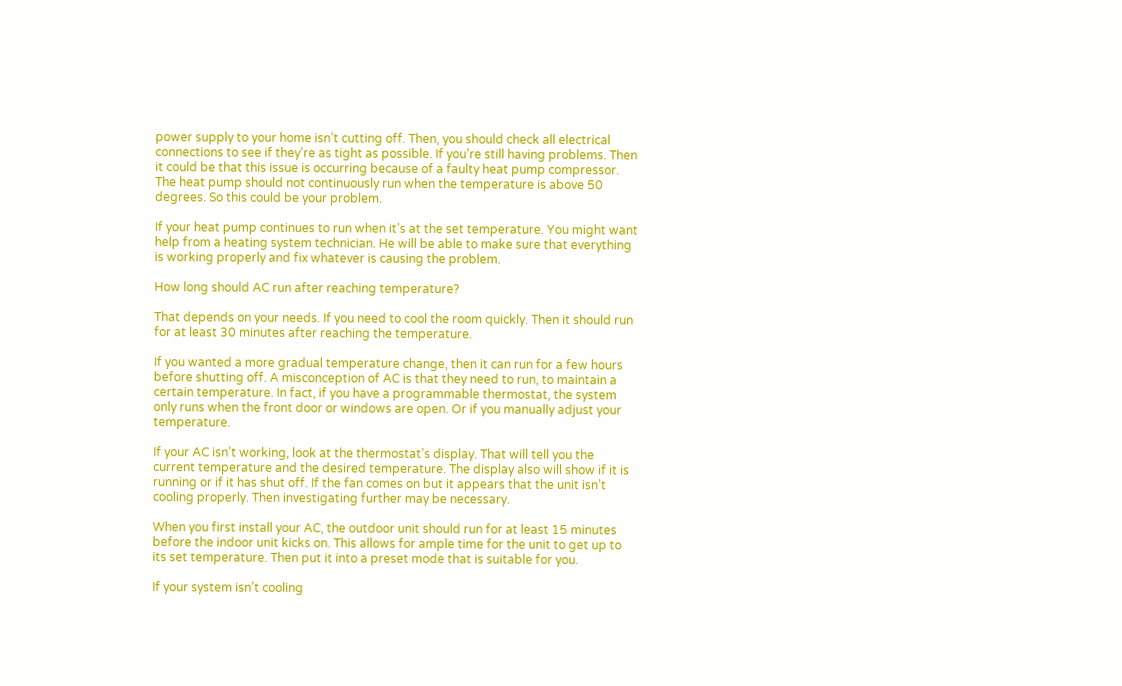power supply to your home isn’t cutting off. Then, you should check all electrical connections to see if they’re as tight as possible. If you’re still having problems. Then it could be that this issue is occurring because of a faulty heat pump compressor. The heat pump should not continuously run when the temperature is above 50 degrees. So this could be your problem.

If your heat pump continues to run when it’s at the set temperature. You might want help from a heating system technician. He will be able to make sure that everything is working properly and fix whatever is causing the problem.

How long should AC run after reaching temperature?

That depends on your needs. If you need to cool the room quickly. Then it should run for at least 30 minutes after reaching the temperature.

If you wanted a more gradual temperature change, then it can run for a few hours before shutting off. A misconception of AC is that they need to run, to maintain a certain temperature. In fact, if you have a programmable thermostat, the system only runs when the front door or windows are open. Or if you manually adjust your temperature.

If your AC isn’t working, look at the thermostat’s display. That will tell you the current temperature and the desired temperature. The display also will show if it is running or if it has shut off. If the fan comes on but it appears that the unit isn’t cooling properly. Then investigating further may be necessary.

When you first install your AC, the outdoor unit should run for at least 15 minutes before the indoor unit kicks on. This allows for ample time for the unit to get up to its set temperature. Then put it into a preset mode that is suitable for you.

If your system isn’t cooling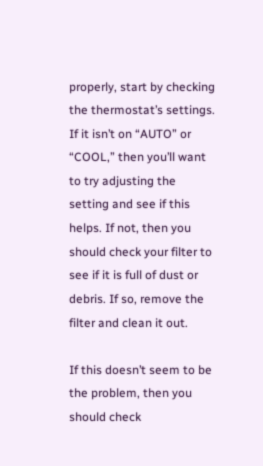properly, start by checking the thermostat’s settings. If it isn’t on “AUTO” or “COOL,” then you’ll want to try adjusting the setting and see if this helps. If not, then you should check your filter to see if it is full of dust or debris. If so, remove the filter and clean it out.

If this doesn’t seem to be the problem, then you should check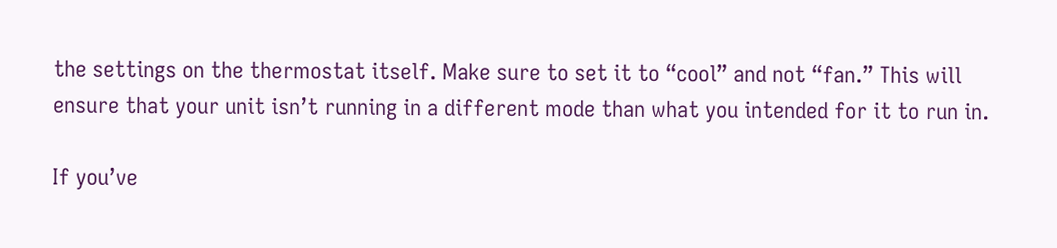the settings on the thermostat itself. Make sure to set it to “cool” and not “fan.” This will ensure that your unit isn’t running in a different mode than what you intended for it to run in.

If you’ve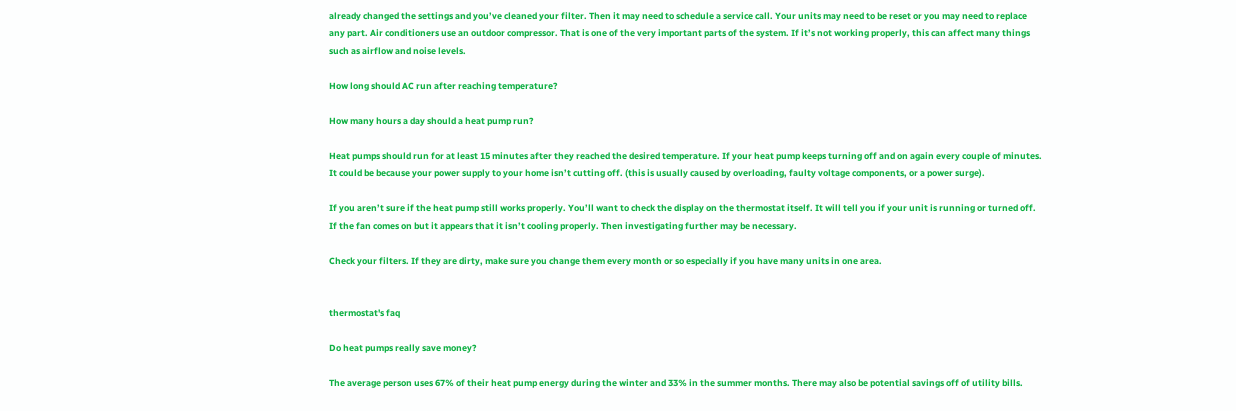already changed the settings and you’ve cleaned your filter. Then it may need to schedule a service call. Your units may need to be reset or you may need to replace any part. Air conditioners use an outdoor compressor. That is one of the very important parts of the system. If it’s not working properly, this can affect many things such as airflow and noise levels.

How long should AC run after reaching temperature?

How many hours a day should a heat pump run?

Heat pumps should run for at least 15 minutes after they reached the desired temperature. If your heat pump keeps turning off and on again every couple of minutes. It could be because your power supply to your home isn’t cutting off. (this is usually caused by overloading, faulty voltage components, or a power surge).

If you aren’t sure if the heat pump still works properly. You’ll want to check the display on the thermostat itself. It will tell you if your unit is running or turned off. If the fan comes on but it appears that it isn’t cooling properly. Then investigating further may be necessary.

Check your filters. If they are dirty, make sure you change them every month or so especially if you have many units in one area.


thermostat's faq

Do heat pumps really save money?

The average person uses 67% of their heat pump energy during the winter and 33% in the summer months. There may also be potential savings off of utility bills.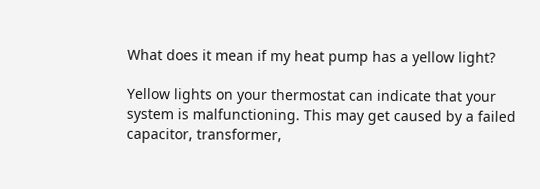What does it mean if my heat pump has a yellow light?

Yellow lights on your thermostat can indicate that your system is malfunctioning. This may get caused by a failed capacitor, transformer,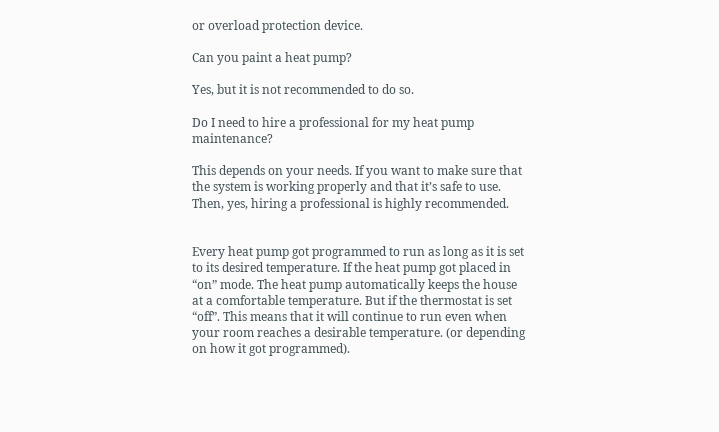or overload protection device.

Can you paint a heat pump?

Yes, but it is not recommended to do so.

Do I need to hire a professional for my heat pump maintenance?

This depends on your needs. If you want to make sure that the system is working properly and that it’s safe to use. Then, yes, hiring a professional is highly recommended.


Every heat pump got programmed to run as long as it is set to its desired temperature. If the heat pump got placed in “on” mode. The heat pump automatically keeps the house at a comfortable temperature. But if the thermostat is set “off”. This means that it will continue to run even when your room reaches a desirable temperature. (or depending on how it got programmed).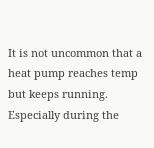It is not uncommon that a heat pump reaches temp but keeps running. Especially during the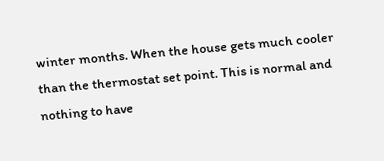winter months. When the house gets much cooler than the thermostat set point. This is normal and nothing to have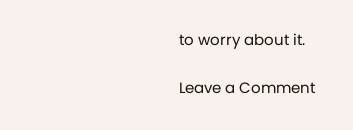to worry about it.

Leave a Comment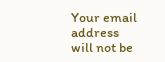Your email address will not be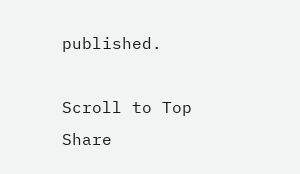published.

Scroll to Top
Share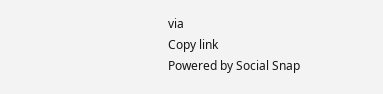via
Copy link
Powered by Social Snap